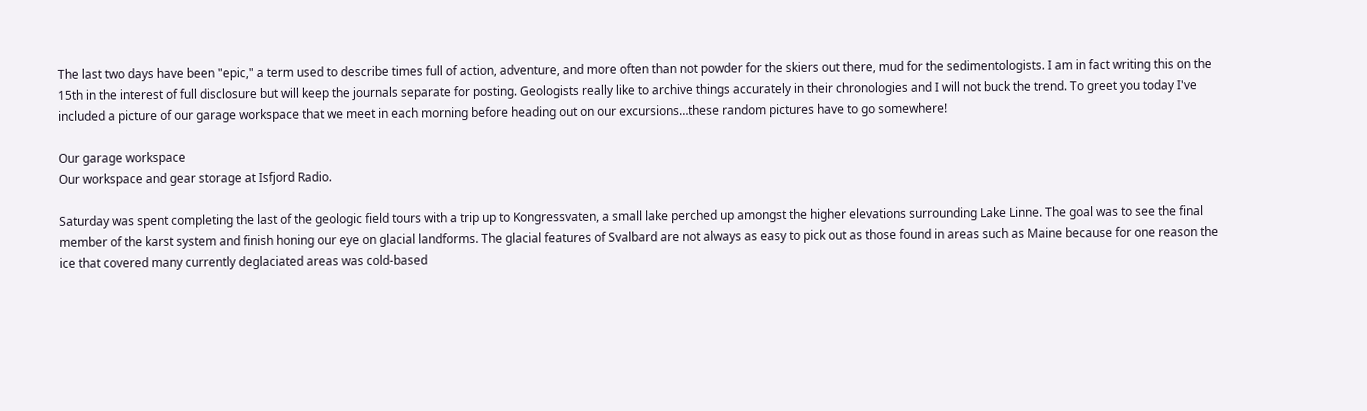The last two days have been "epic," a term used to describe times full of action, adventure, and more often than not powder for the skiers out there, mud for the sedimentologists. I am in fact writing this on the 15th in the interest of full disclosure but will keep the journals separate for posting. Geologists really like to archive things accurately in their chronologies and I will not buck the trend. To greet you today I've included a picture of our garage workspace that we meet in each morning before heading out on our excursions…these random pictures have to go somewhere!

Our garage workspace
Our workspace and gear storage at Isfjord Radio.

Saturday was spent completing the last of the geologic field tours with a trip up to Kongressvaten, a small lake perched up amongst the higher elevations surrounding Lake Linne. The goal was to see the final member of the karst system and finish honing our eye on glacial landforms. The glacial features of Svalbard are not always as easy to pick out as those found in areas such as Maine because for one reason the ice that covered many currently deglaciated areas was cold-based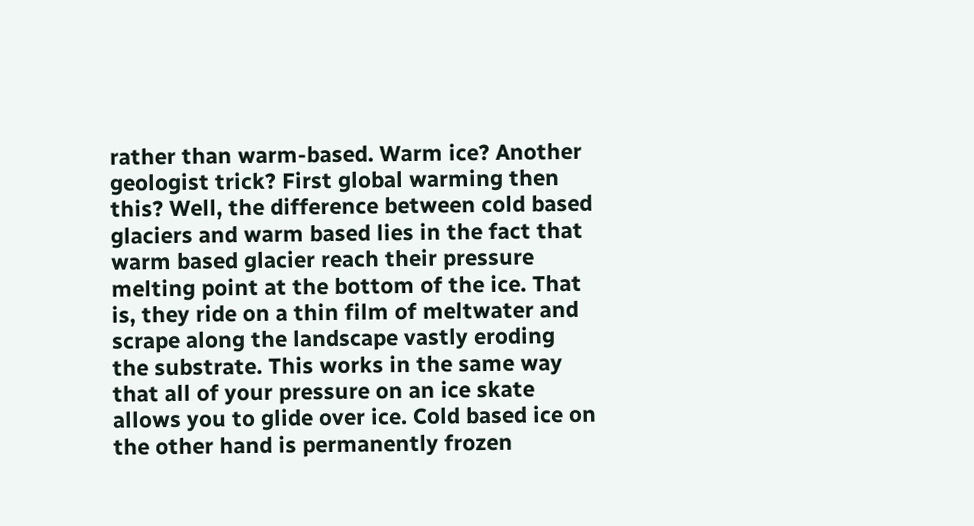rather than warm-based. Warm ice? Another geologist trick? First global warming then this? Well, the difference between cold based glaciers and warm based lies in the fact that warm based glacier reach their pressure melting point at the bottom of the ice. That is, they ride on a thin film of meltwater and scrape along the landscape vastly eroding the substrate. This works in the same way that all of your pressure on an ice skate allows you to glide over ice. Cold based ice on the other hand is permanently frozen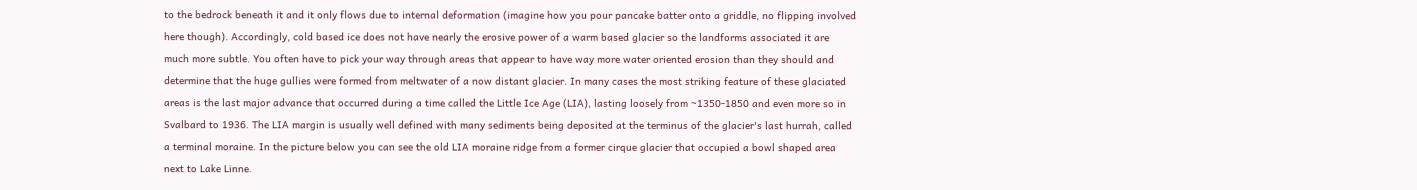to the bedrock beneath it and it only flows due to internal deformation (imagine how you pour pancake batter onto a griddle, no flipping involved here though). Accordingly, cold based ice does not have nearly the erosive power of a warm based glacier so the landforms associated it are much more subtle. You often have to pick your way through areas that appear to have way more water oriented erosion than they should and determine that the huge gullies were formed from meltwater of a now distant glacier. In many cases the most striking feature of these glaciated areas is the last major advance that occurred during a time called the Little Ice Age (LIA), lasting loosely from ~1350-1850 and even more so in Svalbard to 1936. The LIA margin is usually well defined with many sediments being deposited at the terminus of the glacier's last hurrah, called a terminal moraine. In the picture below you can see the old LIA moraine ridge from a former cirque glacier that occupied a bowl shaped area next to Lake Linne.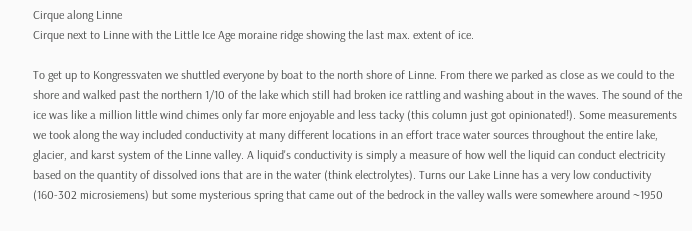Cirque along Linne
Cirque next to Linne with the Little Ice Age moraine ridge showing the last max. extent of ice.

To get up to Kongressvaten we shuttled everyone by boat to the north shore of Linne. From there we parked as close as we could to the shore and walked past the northern 1/10 of the lake which still had broken ice rattling and washing about in the waves. The sound of the ice was like a million little wind chimes only far more enjoyable and less tacky (this column just got opinionated!). Some measurements we took along the way included conductivity at many different locations in an effort trace water sources throughout the entire lake, glacier, and karst system of the Linne valley. A liquid's conductivity is simply a measure of how well the liquid can conduct electricity based on the quantity of dissolved ions that are in the water (think electrolytes). Turns our Lake Linne has a very low conductivity (160-302 microsiemens) but some mysterious spring that came out of the bedrock in the valley walls were somewhere around ~1950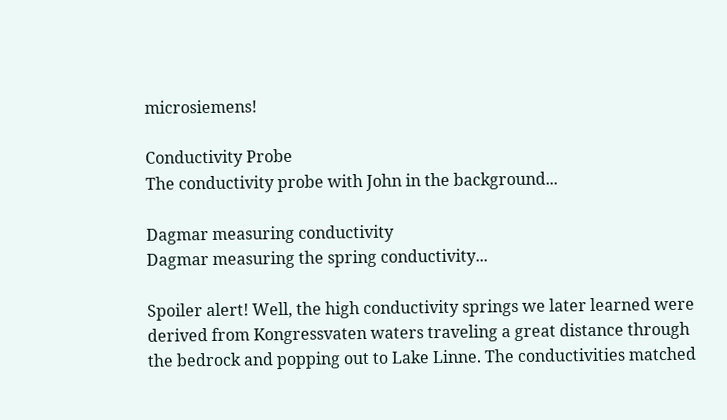microsiemens!

Conductivity Probe
The conductivity probe with John in the background...

Dagmar measuring conductivity
Dagmar measuring the spring conductivity...

Spoiler alert! Well, the high conductivity springs we later learned were derived from Kongressvaten waters traveling a great distance through the bedrock and popping out to Lake Linne. The conductivities matched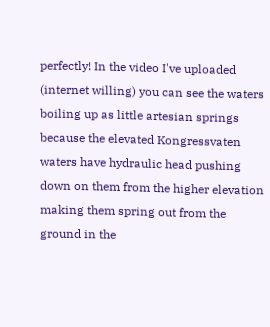perfectly! In the video I've uploaded (internet willing) you can see the waters boiling up as little artesian springs because the elevated Kongressvaten waters have hydraulic head pushing down on them from the higher elevation making them spring out from the ground in the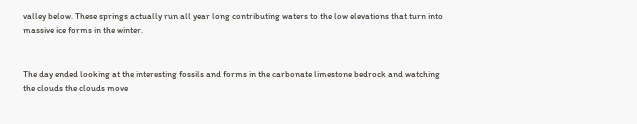valley below. These springs actually run all year long contributing waters to the low elevations that turn into massive ice forms in the winter.


The day ended looking at the interesting fossils and forms in the carbonate limestone bedrock and watching the clouds the clouds move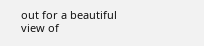out for a beautiful view of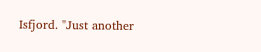Isfjord. "Just another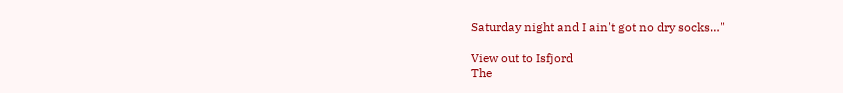Saturday night and I ain't got no dry socks…"

View out to Isfjord
The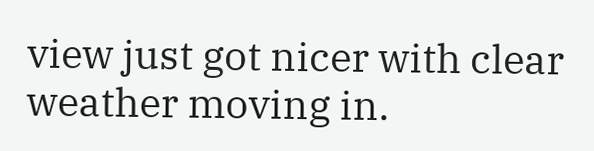view just got nicer with clear weather moving in.